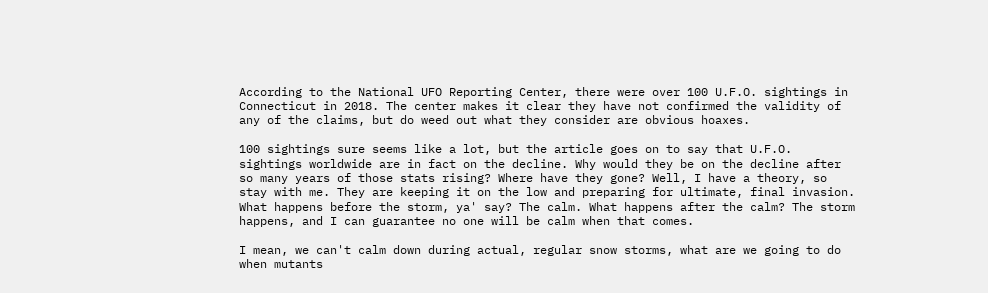According to the National UFO Reporting Center, there were over 100 U.F.O. sightings in Connecticut in 2018. The center makes it clear they have not confirmed the validity of any of the claims, but do weed out what they consider are obvious hoaxes.

100 sightings sure seems like a lot, but the article goes on to say that U.F.O. sightings worldwide are in fact on the decline. Why would they be on the decline after so many years of those stats rising? Where have they gone? Well, I have a theory, so stay with me. They are keeping it on the low and preparing for ultimate, final invasion. What happens before the storm, ya' say? The calm. What happens after the calm? The storm happens, and I can guarantee no one will be calm when that comes.

I mean, we can't calm down during actual, regular snow storms, what are we going to do when mutants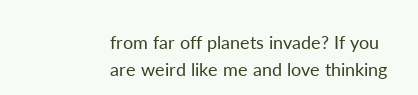from far off planets invade? If you are weird like me and love thinking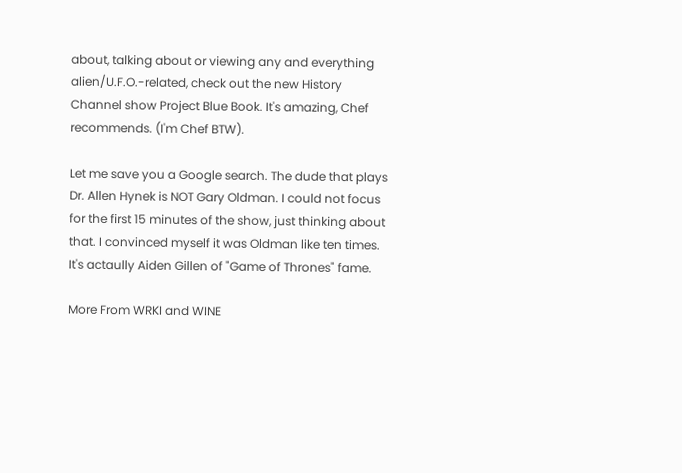about, talking about or viewing any and everything alien/U.F.O.-related, check out the new History Channel show Project Blue Book. It's amazing, Chef recommends. (I'm Chef BTW).

Let me save you a Google search. The dude that plays Dr. Allen Hynek is NOT Gary Oldman. I could not focus for the first 15 minutes of the show, just thinking about that. I convinced myself it was Oldman like ten times. It's actaully Aiden Gillen of "Game of Thrones" fame.

More From WRKI and WINE